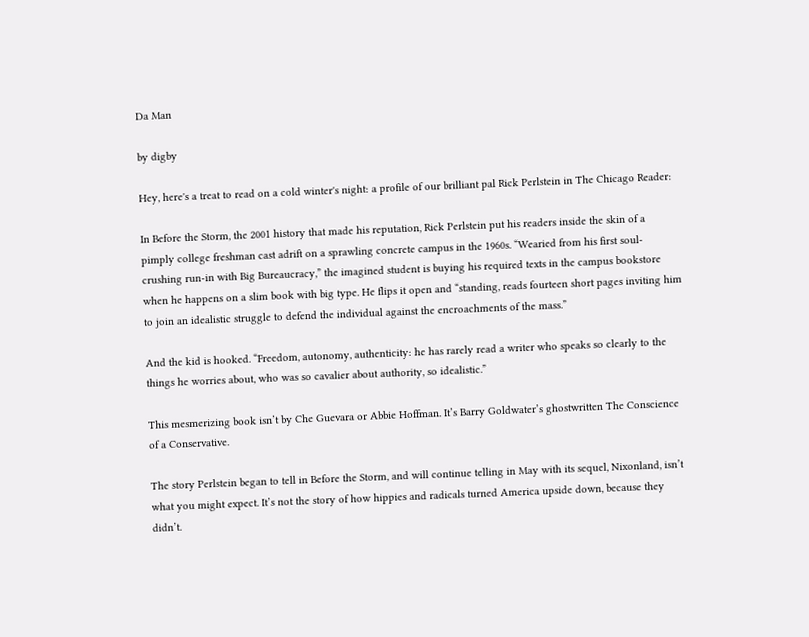Da Man

by digby

Hey, here's a treat to read on a cold winter's night: a profile of our brilliant pal Rick Perlstein in The Chicago Reader:

In Before the Storm, the 2001 history that made his reputation, Rick Perlstein put his readers inside the skin of a pimply college freshman cast adrift on a sprawling concrete campus in the 1960s. “Wearied from his first soul-crushing run-in with Big Bureaucracy,” the imagined student is buying his required texts in the campus bookstore when he happens on a slim book with big type. He flips it open and “standing, reads fourteen short pages inviting him to join an idealistic struggle to defend the individual against the encroachments of the mass.”

And the kid is hooked. “Freedom, autonomy, authenticity: he has rarely read a writer who speaks so clearly to the things he worries about, who was so cavalier about authority, so idealistic.”

This mesmerizing book isn’t by Che Guevara or Abbie Hoffman. It’s Barry Goldwater’s ghostwritten The Conscience of a Conservative.

The story Perlstein began to tell in Before the Storm, and will continue telling in May with its sequel, Nixonland, isn’t what you might expect. It’s not the story of how hippies and radicals turned America upside down, because they didn’t.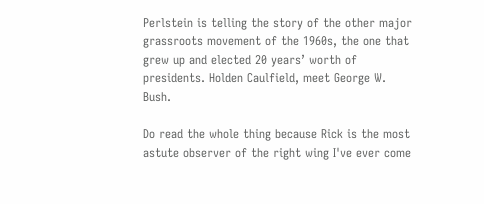Perlstein is telling the story of the other major grassroots movement of the 1960s, the one that grew up and elected 20 years’ worth of presidents. Holden Caulfield, meet George W. Bush.

Do read the whole thing because Rick is the most astute observer of the right wing I've ever come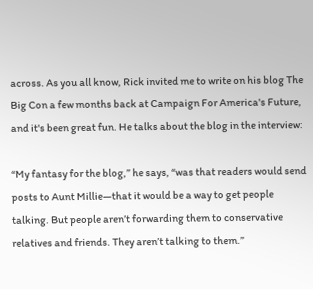across. As you all know, Rick invited me to write on his blog The Big Con a few months back at Campaign For America's Future, and it's been great fun. He talks about the blog in the interview:

“My fantasy for the blog,” he says, “was that readers would send posts to Aunt Millie—that it would be a way to get people talking. But people aren’t forwarding them to conservative relatives and friends. They aren’t talking to them.”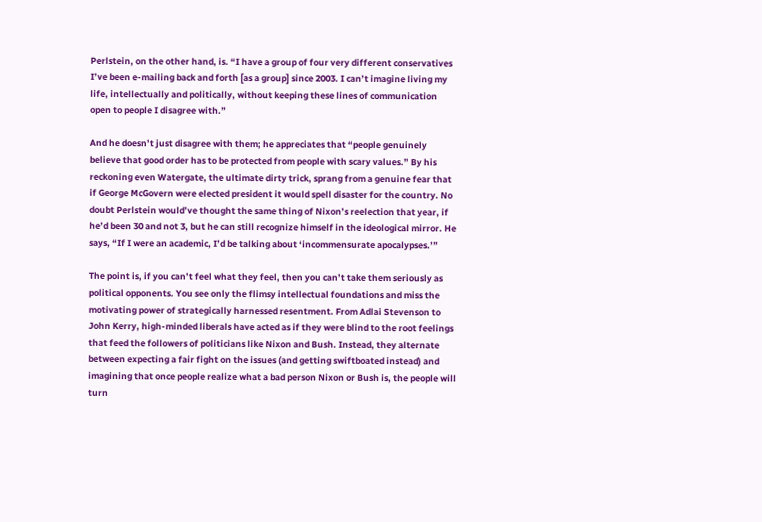Perlstein, on the other hand, is. “I have a group of four very different conservatives I’ve been e-mailing back and forth [as a group] since 2003. I can’t imagine living my life, intellectually and politically, without keeping these lines of communication open to people I disagree with.”

And he doesn’t just disagree with them; he appreciates that “people genuinely believe that good order has to be protected from people with scary values.” By his reckoning even Watergate, the ultimate dirty trick, sprang from a genuine fear that if George McGovern were elected president it would spell disaster for the country. No doubt Perlstein would’ve thought the same thing of Nixon’s reelection that year, if he’d been 30 and not 3, but he can still recognize himself in the ideological mirror. He says, “If I were an academic, I’d be talking about ‘incommensurate apocalypses.’”

The point is, if you can’t feel what they feel, then you can’t take them seriously as political opponents. You see only the flimsy intellectual foundations and miss the motivating power of strategically harnessed resentment. From Adlai Stevenson to John Kerry, high-minded liberals have acted as if they were blind to the root feelings that feed the followers of politicians like Nixon and Bush. Instead, they alternate between expecting a fair fight on the issues (and getting swiftboated instead) and imagining that once people realize what a bad person Nixon or Bush is, the people will turn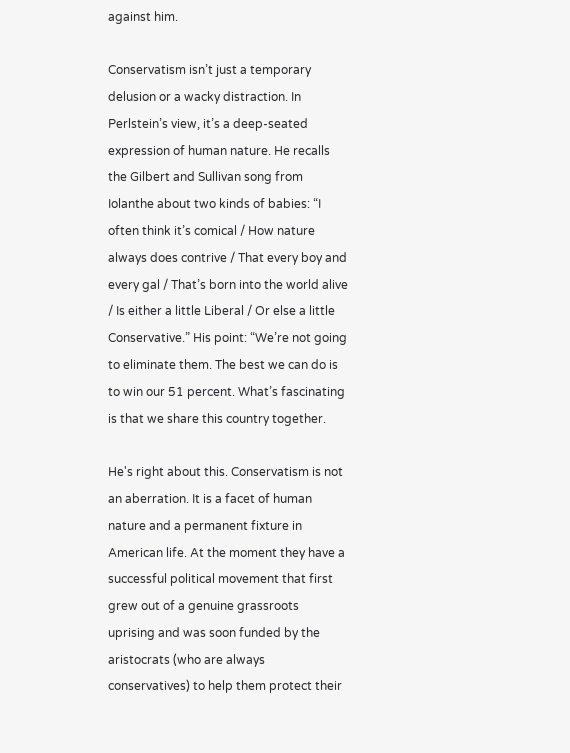against him.

Conservatism isn’t just a temporary delusion or a wacky distraction. In Perlstein’s view, it’s a deep-seated expression of human nature. He recalls the Gilbert and Sullivan song from Iolanthe about two kinds of babies: “I often think it’s comical / How nature always does contrive / That every boy and every gal / That’s born into the world alive / Is either a little Liberal / Or else a little Conservative.” His point: “We’re not going to eliminate them. The best we can do is to win our 51 percent. What’s fascinating is that we share this country together.

He's right about this. Conservatism is not an aberration. It is a facet of human nature and a permanent fixture in American life. At the moment they have a successful political movement that first grew out of a genuine grassroots uprising and was soon funded by the aristocrats (who are always conservatives) to help them protect their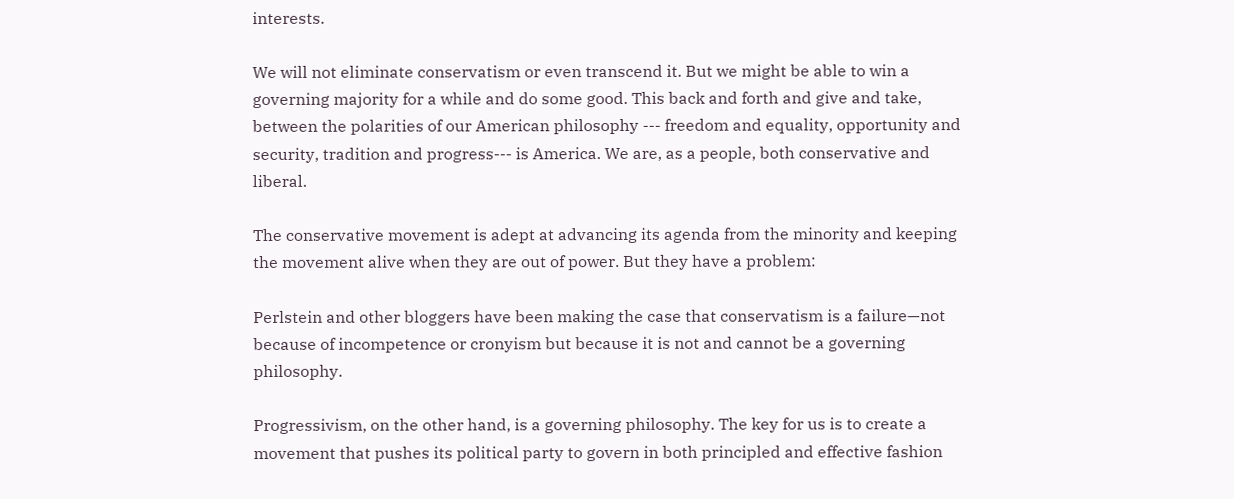interests.

We will not eliminate conservatism or even transcend it. But we might be able to win a governing majority for a while and do some good. This back and forth and give and take, between the polarities of our American philosophy --- freedom and equality, opportunity and security, tradition and progress--- is America. We are, as a people, both conservative and liberal.

The conservative movement is adept at advancing its agenda from the minority and keeping the movement alive when they are out of power. But they have a problem:

Perlstein and other bloggers have been making the case that conservatism is a failure—not because of incompetence or cronyism but because it is not and cannot be a governing philosophy.

Progressivism, on the other hand, is a governing philosophy. The key for us is to create a movement that pushes its political party to govern in both principled and effective fashion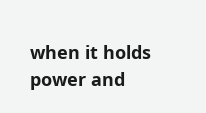when it holds power and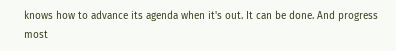knows how to advance its agenda when it's out. It can be done. And progress most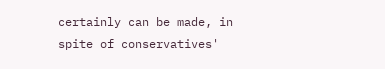certainly can be made, in spite of conservatives'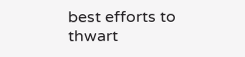best efforts to thwart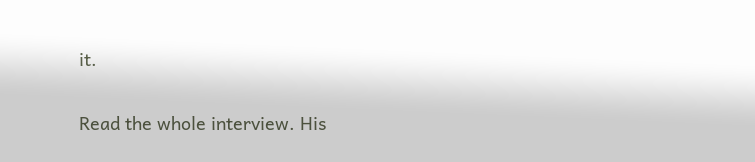it.

Read the whole interview. His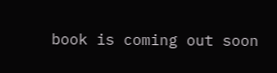book is coming out soon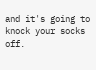and it's going to knock your socks off.